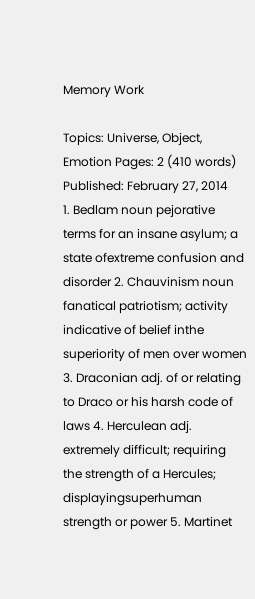Memory Work

Topics: Universe, Object, Emotion Pages: 2 (410 words) Published: February 27, 2014
1. Bedlam noun pejorative terms for an insane asylum; a state ofextreme confusion and disorder 2. Chauvinism noun fanatical patriotism; activity indicative of belief inthe superiority of men over women 3. Draconian adj. of or relating to Draco or his harsh code of laws 4. Herculean adj. extremely difficult; requiring the strength of a Hercules; displayingsuperhuman strength or power 5. Martinet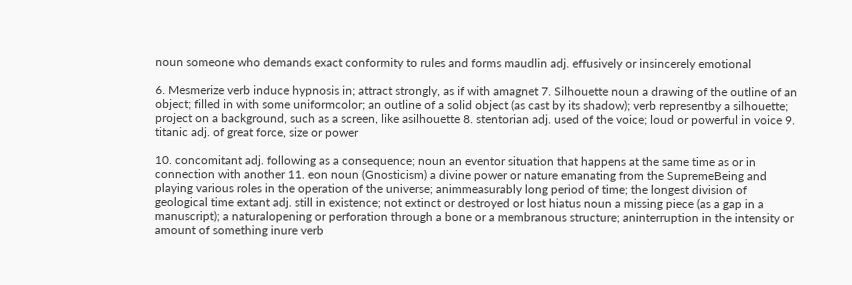noun someone who demands exact conformity to rules and forms maudlin adj. effusively or insincerely emotional

6. Mesmerize verb induce hypnosis in; attract strongly, as if with amagnet 7. Silhouette noun a drawing of the outline of an object; filled in with some uniformcolor; an outline of a solid object (as cast by its shadow); verb representby a silhouette; project on a background, such as a screen, like asilhouette 8. stentorian adj. used of the voice; loud or powerful in voice 9. titanic adj. of great force, size or power

10. concomitant adj. following as a consequence; noun an eventor situation that happens at the same time as or in connection with another 11. eon noun (Gnosticism) a divine power or nature emanating from the SupremeBeing and playing various roles in the operation of the universe; animmeasurably long period of time; the longest division of geological time extant adj. still in existence; not extinct or destroyed or lost hiatus noun a missing piece (as a gap in a manuscript); a naturalopening or perforation through a bone or a membranous structure; aninterruption in the intensity or amount of something inure verb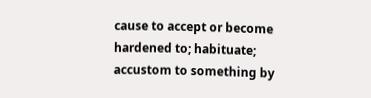cause to accept or become hardened to; habituate; accustom to something by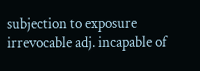subjection to exposure irrevocable adj. incapable of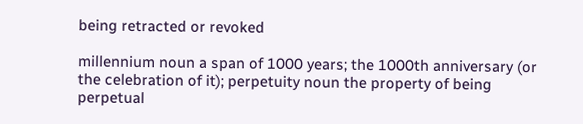being retracted or revoked

millennium noun a span of 1000 years; the 1000th anniversary (or the celebration of it); perpetuity noun the property of being perpetual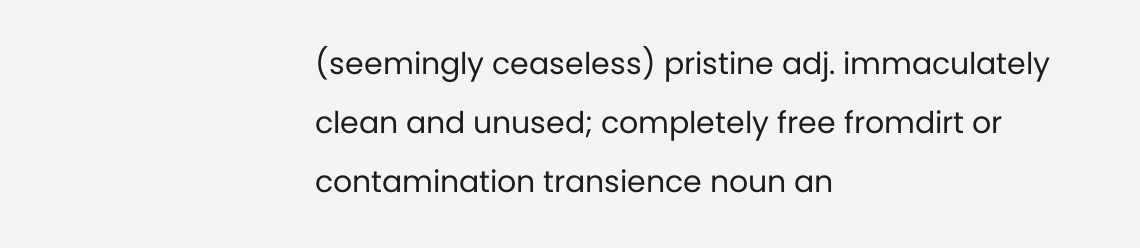(seemingly ceaseless) pristine adj. immaculately clean and unused; completely free fromdirt or contamination transience noun an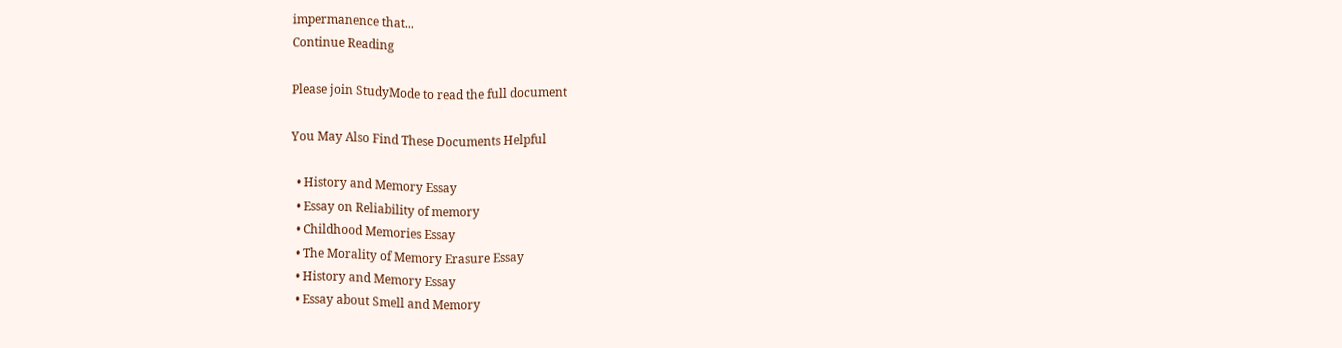impermanence that...
Continue Reading

Please join StudyMode to read the full document

You May Also Find These Documents Helpful

  • History and Memory Essay
  • Essay on Reliability of memory
  • Childhood Memories Essay
  • The Morality of Memory Erasure Essay
  • History and Memory Essay
  • Essay about Smell and Memory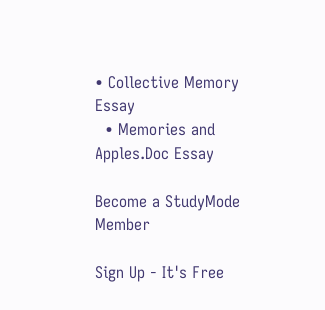• Collective Memory Essay
  • Memories and Apples.Doc Essay

Become a StudyMode Member

Sign Up - It's Free